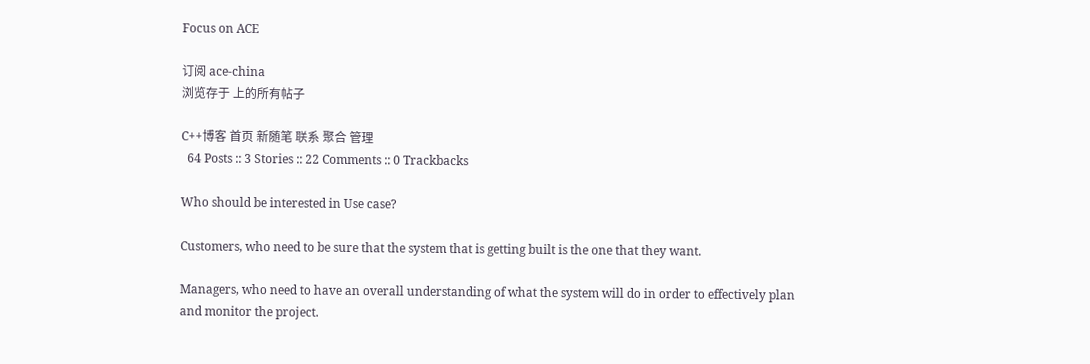Focus on ACE

订阅 ace-china
浏览存于 上的所有帖子

C++博客 首页 新随笔 联系 聚合 管理
  64 Posts :: 3 Stories :: 22 Comments :: 0 Trackbacks

Who should be interested in Use case?

Customers, who need to be sure that the system that is getting built is the one that they want.

Managers, who need to have an overall understanding of what the system will do in order to effectively plan and monitor the project.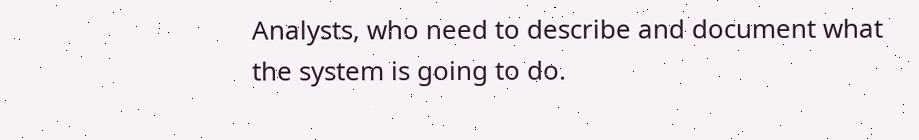Analysts, who need to describe and document what the system is going to do.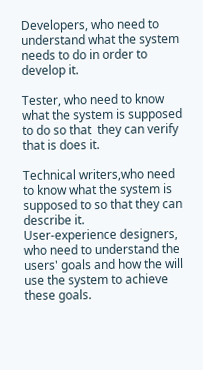Developers, who need to understand what the system needs to do in order to develop it.

Tester, who need to know what the system is supposed to do so that  they can verify that is does it.

Technical writers,who need to know what the system is supposed to so that they can describe it.
User-experience designers, who need to understand the users' goals and how the will use the system to achieve these goals.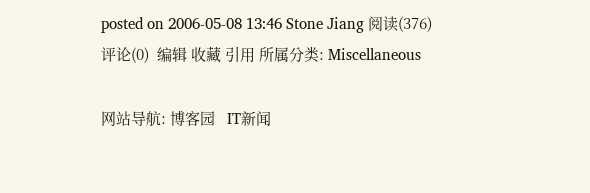posted on 2006-05-08 13:46 Stone Jiang 阅读(376) 评论(0)  编辑 收藏 引用 所属分类: Miscellaneous

网站导航: 博客园   IT新闻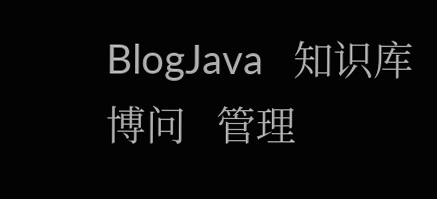BlogJava   知识库   博问   管理